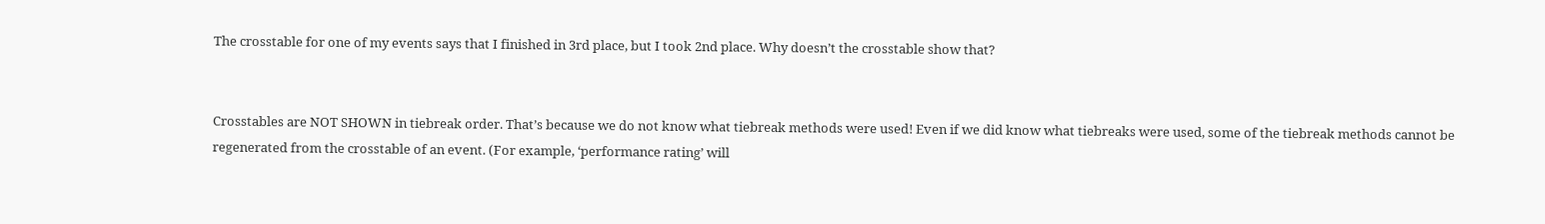The crosstable for one of my events says that I finished in 3rd place, but I took 2nd place. Why doesn’t the crosstable show that?


Crosstables are NOT SHOWN in tiebreak order. That’s because we do not know what tiebreak methods were used! Even if we did know what tiebreaks were used, some of the tiebreak methods cannot be regenerated from the crosstable of an event. (For example, ‘performance rating’ will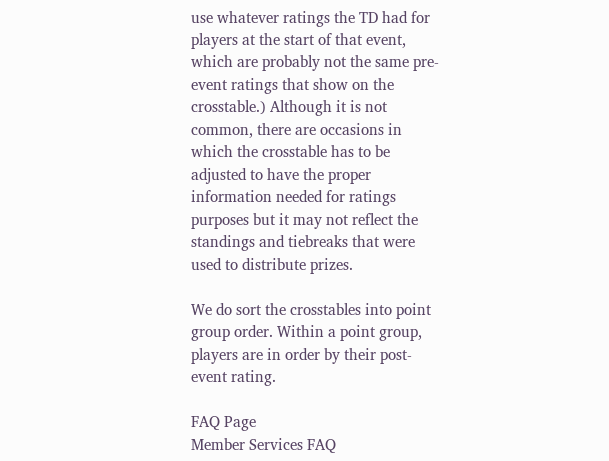use whatever ratings the TD had for players at the start of that event, which are probably not the same pre-event ratings that show on the crosstable.) Although it is not common, there are occasions in which the crosstable has to be adjusted to have the proper information needed for ratings purposes but it may not reflect the standings and tiebreaks that were used to distribute prizes.

We do sort the crosstables into point group order. Within a point group, players are in order by their post-event rating.

FAQ Page
Member Services FAQ